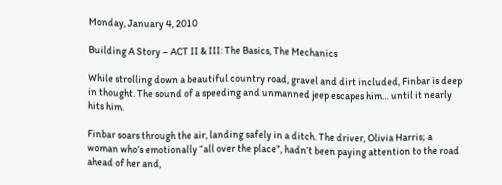Monday, January 4, 2010

Building A Story – ACT II & III: The Basics, The Mechanics

While strolling down a beautiful country road, gravel and dirt included, Finbar is deep in thought. The sound of a speeding and unmanned jeep escapes him… until it nearly hits him.

Finbar soars through the air, landing safely in a ditch. The driver, Olivia Harris; a woman who’s emotionally “all over the place”, hadn’t been paying attention to the road ahead of her and,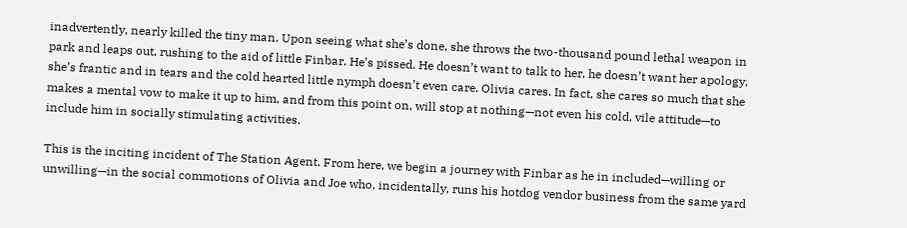inadvertently, nearly killed the tiny man. Upon seeing what she’s done, she throws the two-thousand pound lethal weapon in park and leaps out, rushing to the aid of little Finbar. He’s pissed. He doesn’t want to talk to her, he doesn’t want her apology, she’s frantic and in tears and the cold hearted little nymph doesn’t even care. Olivia cares. In fact, she cares so much that she makes a mental vow to make it up to him, and from this point on, will stop at nothing—not even his cold, vile attitude—to include him in socially stimulating activities.

This is the inciting incident of The Station Agent. From here, we begin a journey with Finbar as he in included—willing or unwilling—in the social commotions of Olivia and Joe who, incidentally, runs his hotdog vendor business from the same yard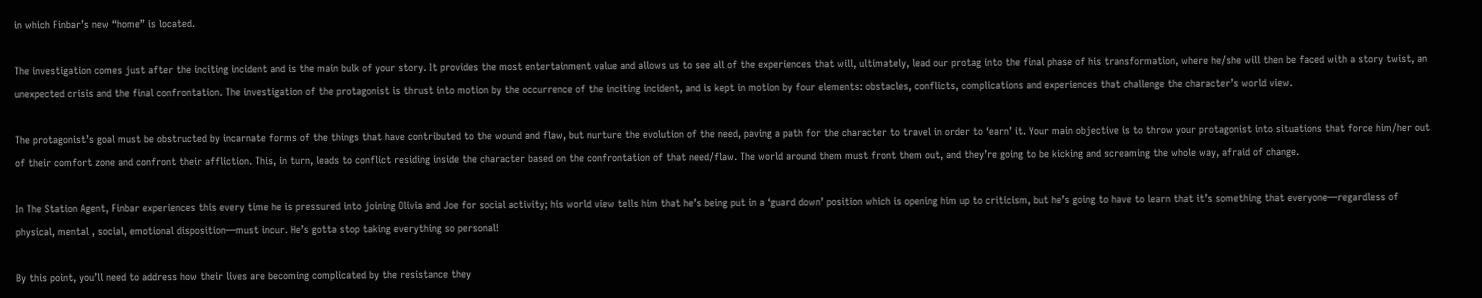in which Finbar’s new “home” is located.

The investigation comes just after the inciting incident and is the main bulk of your story. It provides the most entertainment value and allows us to see all of the experiences that will, ultimately, lead our protag into the final phase of his transformation, where he/she will then be faced with a story twist, an unexpected crisis and the final confrontation. The investigation of the protagonist is thrust into motion by the occurrence of the inciting incident, and is kept in motion by four elements: obstacles, conflicts, complications and experiences that challenge the character’s world view.

The protagonist’s goal must be obstructed by incarnate forms of the things that have contributed to the wound and flaw, but nurture the evolution of the need, paving a path for the character to travel in order to ‘earn’ it. Your main objective is to throw your protagonist into situations that force him/her out of their comfort zone and confront their affliction. This, in turn, leads to conflict residing inside the character based on the confrontation of that need/flaw. The world around them must front them out, and they’re going to be kicking and screaming the whole way, afraid of change.

In The Station Agent, Finbar experiences this every time he is pressured into joining Olivia and Joe for social activity; his world view tells him that he’s being put in a ‘guard down’ position which is opening him up to criticism, but he’s going to have to learn that it’s something that everyone—regardless of physical, mental , social, emotional disposition—must incur. He’s gotta stop taking everything so personal!

By this point, you’ll need to address how their lives are becoming complicated by the resistance they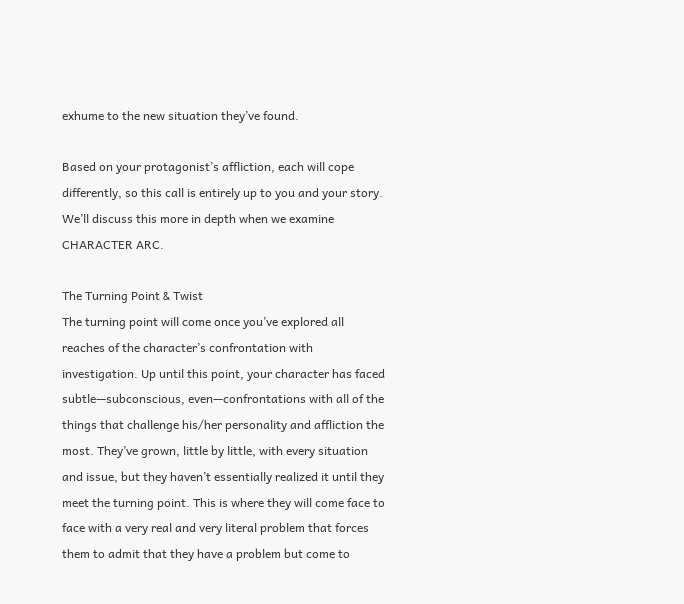exhume to the new situation they’ve found.

Based on your protagonist’s affliction, each will cope differently, so this call is entirely up to you and your story. We’ll discuss this more in depth when we examine CHARACTER ARC.

The Turning Point & Twist
The turning point will come once you’ve explored all reaches of the character’s confrontation with investigation. Up until this point, your character has faced subtle—subconscious, even—confrontations with all of the things that challenge his/her personality and affliction the most. They’ve grown, little by little, with every situation and issue, but they haven’t essentially realized it until they meet the turning point. This is where they will come face to face with a very real and very literal problem that forces them to admit that they have a problem but come to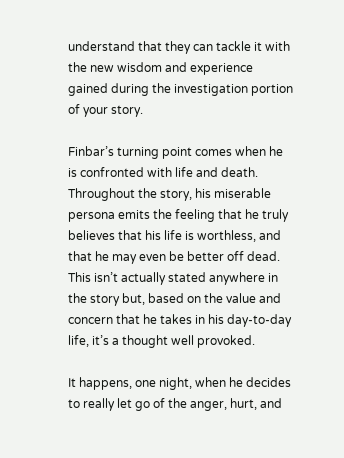understand that they can tackle it with the new wisdom and experience gained during the investigation portion of your story.

Finbar’s turning point comes when he is confronted with life and death. Throughout the story, his miserable persona emits the feeling that he truly believes that his life is worthless, and that he may even be better off dead. This isn’t actually stated anywhere in the story but, based on the value and concern that he takes in his day-to-day life, it’s a thought well provoked.

It happens, one night, when he decides to really let go of the anger, hurt, and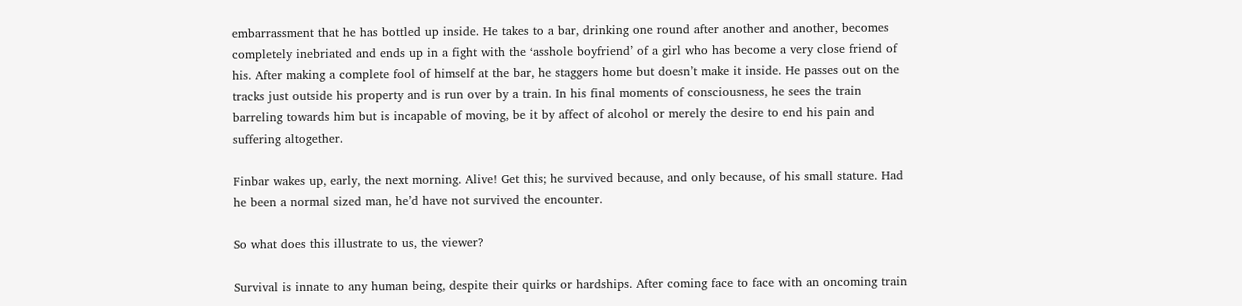embarrassment that he has bottled up inside. He takes to a bar, drinking one round after another and another, becomes completely inebriated and ends up in a fight with the ‘asshole boyfriend’ of a girl who has become a very close friend of his. After making a complete fool of himself at the bar, he staggers home but doesn’t make it inside. He passes out on the tracks just outside his property and is run over by a train. In his final moments of consciousness, he sees the train barreling towards him but is incapable of moving, be it by affect of alcohol or merely the desire to end his pain and suffering altogether.

Finbar wakes up, early, the next morning. Alive! Get this; he survived because, and only because, of his small stature. Had he been a normal sized man, he’d have not survived the encounter.

So what does this illustrate to us, the viewer?

Survival is innate to any human being, despite their quirks or hardships. After coming face to face with an oncoming train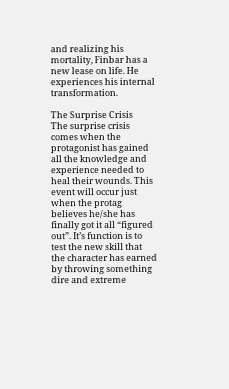and realizing his mortality, Finbar has a new lease on life. He experiences his internal transformation.

The Surprise Crisis
The surprise crisis comes when the protagonist has gained all the knowledge and experience needed to heal their wounds. This event will occur just when the protag believes he/she has finally got it all “figured out”. It’s function is to test the new skill that the character has earned by throwing something dire and extreme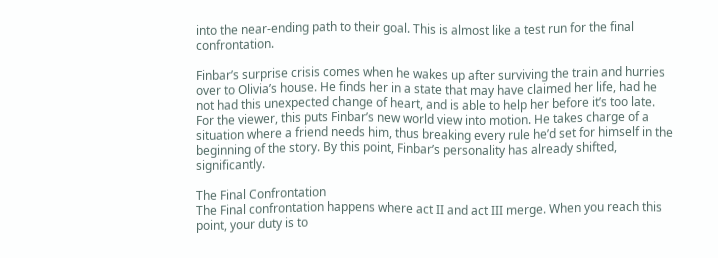into the near-ending path to their goal. This is almost like a test run for the final confrontation.

Finbar’s surprise crisis comes when he wakes up after surviving the train and hurries over to Olivia’s house. He finds her in a state that may have claimed her life, had he not had this unexpected change of heart, and is able to help her before it’s too late. For the viewer, this puts Finbar’s new world view into motion. He takes charge of a situation where a friend needs him, thus breaking every rule he’d set for himself in the beginning of the story. By this point, Finbar’s personality has already shifted, significantly.

The Final Confrontation
The Final confrontation happens where act II and act III merge. When you reach this point, your duty is to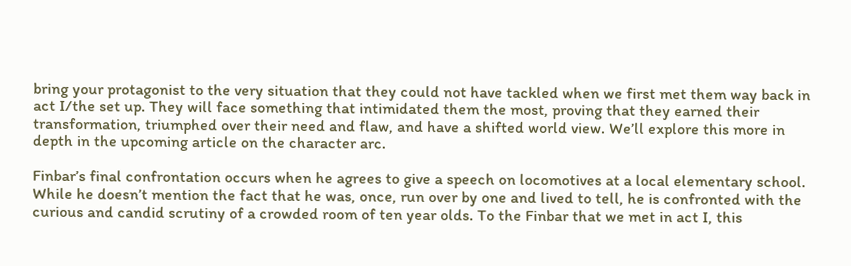bring your protagonist to the very situation that they could not have tackled when we first met them way back in act I/the set up. They will face something that intimidated them the most, proving that they earned their transformation, triumphed over their need and flaw, and have a shifted world view. We’ll explore this more in depth in the upcoming article on the character arc.

Finbar’s final confrontation occurs when he agrees to give a speech on locomotives at a local elementary school. While he doesn’t mention the fact that he was, once, run over by one and lived to tell, he is confronted with the curious and candid scrutiny of a crowded room of ten year olds. To the Finbar that we met in act I, this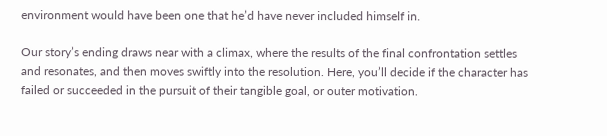environment would have been one that he’d have never included himself in.

Our story’s ending draws near with a climax, where the results of the final confrontation settles and resonates, and then moves swiftly into the resolution. Here, you’ll decide if the character has failed or succeeded in the pursuit of their tangible goal, or outer motivation.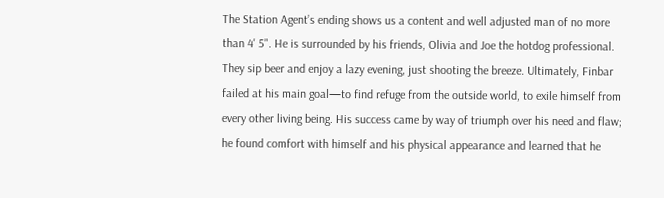The Station Agent’s ending shows us a content and well adjusted man of no more than 4' 5". He is surrounded by his friends, Olivia and Joe the hotdog professional. They sip beer and enjoy a lazy evening, just shooting the breeze. Ultimately, Finbar failed at his main goal—to find refuge from the outside world, to exile himself from every other living being. His success came by way of triumph over his need and flaw; he found comfort with himself and his physical appearance and learned that he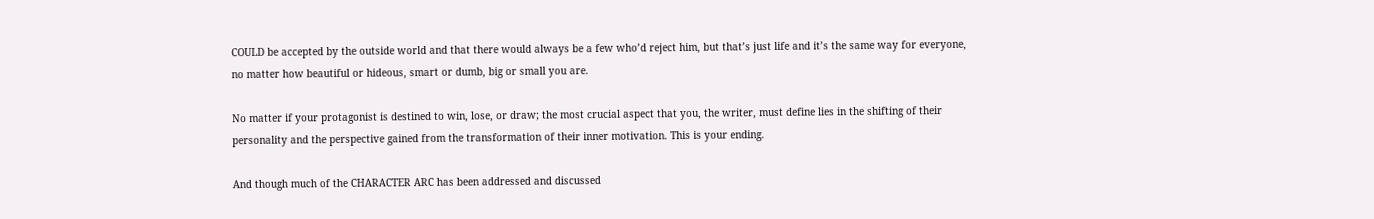COULD be accepted by the outside world and that there would always be a few who’d reject him, but that’s just life and it’s the same way for everyone, no matter how beautiful or hideous, smart or dumb, big or small you are.

No matter if your protagonist is destined to win, lose, or draw; the most crucial aspect that you, the writer, must define lies in the shifting of their personality and the perspective gained from the transformation of their inner motivation. This is your ending.

And though much of the CHARACTER ARC has been addressed and discussed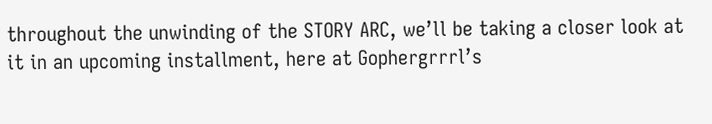throughout the unwinding of the STORY ARC, we’ll be taking a closer look at it in an upcoming installment, here at Gophergrrrl’s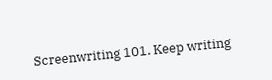Screenwriting 101. Keep writing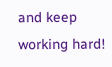and keep working hard!